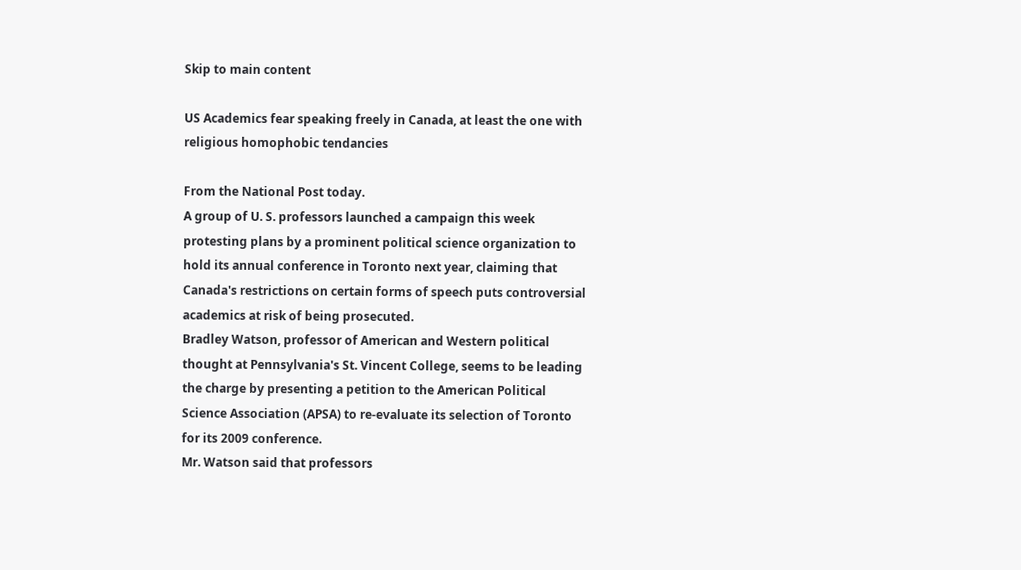Skip to main content

US Academics fear speaking freely in Canada, at least the one with religious homophobic tendancies

From the National Post today.
A group of U. S. professors launched a campaign this week protesting plans by a prominent political science organization to hold its annual conference in Toronto next year, claiming that Canada's restrictions on certain forms of speech puts controversial academics at risk of being prosecuted.
Bradley Watson, professor of American and Western political thought at Pennsylvania's St. Vincent College, seems to be leading the charge by presenting a petition to the American Political Science Association (APSA) to re-evaluate its selection of Toronto for its 2009 conference.
Mr. Watson said that professors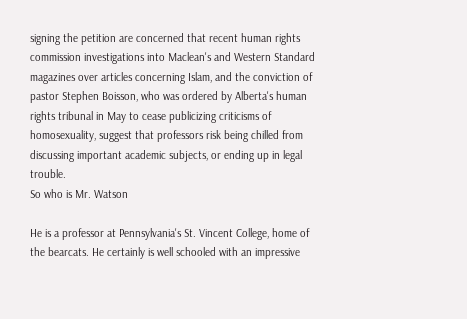signing the petition are concerned that recent human rights commission investigations into Maclean's and Western Standard magazines over articles concerning Islam, and the conviction of pastor Stephen Boisson, who was ordered by Alberta's human rights tribunal in May to cease publicizing criticisms of homosexuality, suggest that professors risk being chilled from discussing important academic subjects, or ending up in legal trouble.
So who is Mr. Watson

He is a professor at Pennsylvania's St. Vincent College, home of the bearcats. He certainly is well schooled with an impressive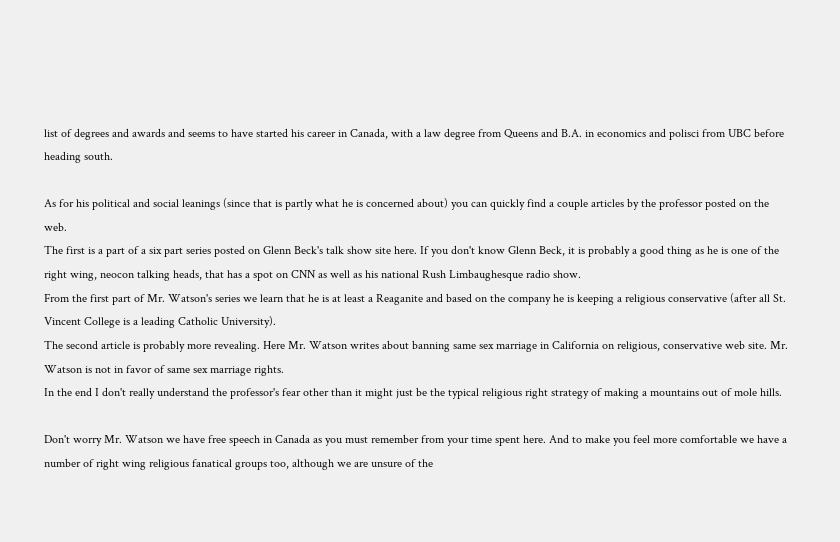list of degrees and awards and seems to have started his career in Canada, with a law degree from Queens and B.A. in economics and polisci from UBC before heading south.

As for his political and social leanings (since that is partly what he is concerned about) you can quickly find a couple articles by the professor posted on the web.
The first is a part of a six part series posted on Glenn Beck's talk show site here. If you don't know Glenn Beck, it is probably a good thing as he is one of the right wing, neocon talking heads, that has a spot on CNN as well as his national Rush Limbaughesque radio show.
From the first part of Mr. Watson's series we learn that he is at least a Reaganite and based on the company he is keeping a religious conservative (after all St. Vincent College is a leading Catholic University).
The second article is probably more revealing. Here Mr. Watson writes about banning same sex marriage in California on religious, conservative web site. Mr. Watson is not in favor of same sex marriage rights.
In the end I don't really understand the professor's fear other than it might just be the typical religious right strategy of making a mountains out of mole hills.

Don't worry Mr. Watson we have free speech in Canada as you must remember from your time spent here. And to make you feel more comfortable we have a number of right wing religious fanatical groups too, although we are unsure of the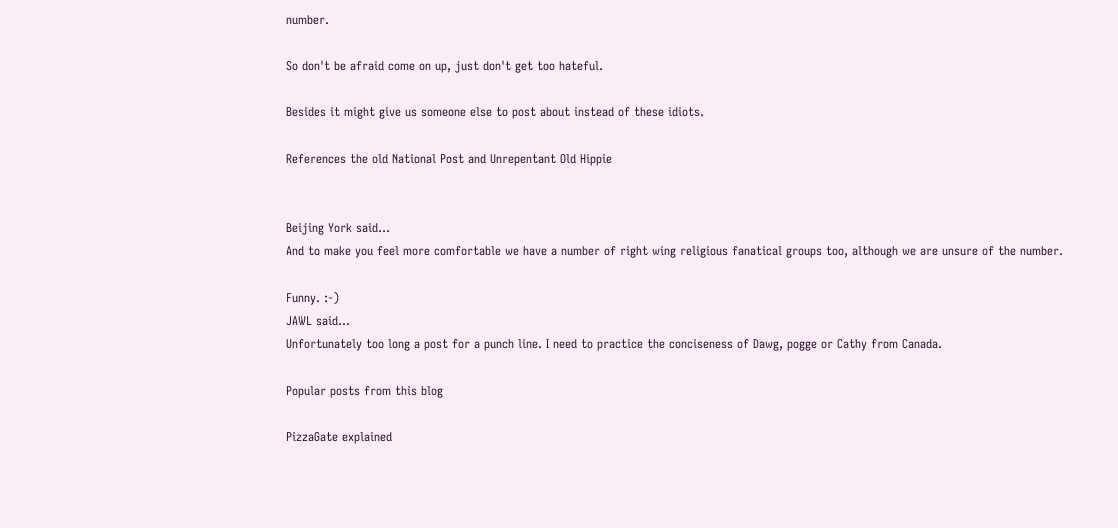number.

So don't be afraid come on up, just don't get too hateful.

Besides it might give us someone else to post about instead of these idiots.

References the old National Post and Unrepentant Old Hippie


Beijing York said…
And to make you feel more comfortable we have a number of right wing religious fanatical groups too, although we are unsure of the number.

Funny. :-)
JAWL said…
Unfortunately too long a post for a punch line. I need to practice the conciseness of Dawg, pogge or Cathy from Canada.

Popular posts from this blog

PizzaGate explained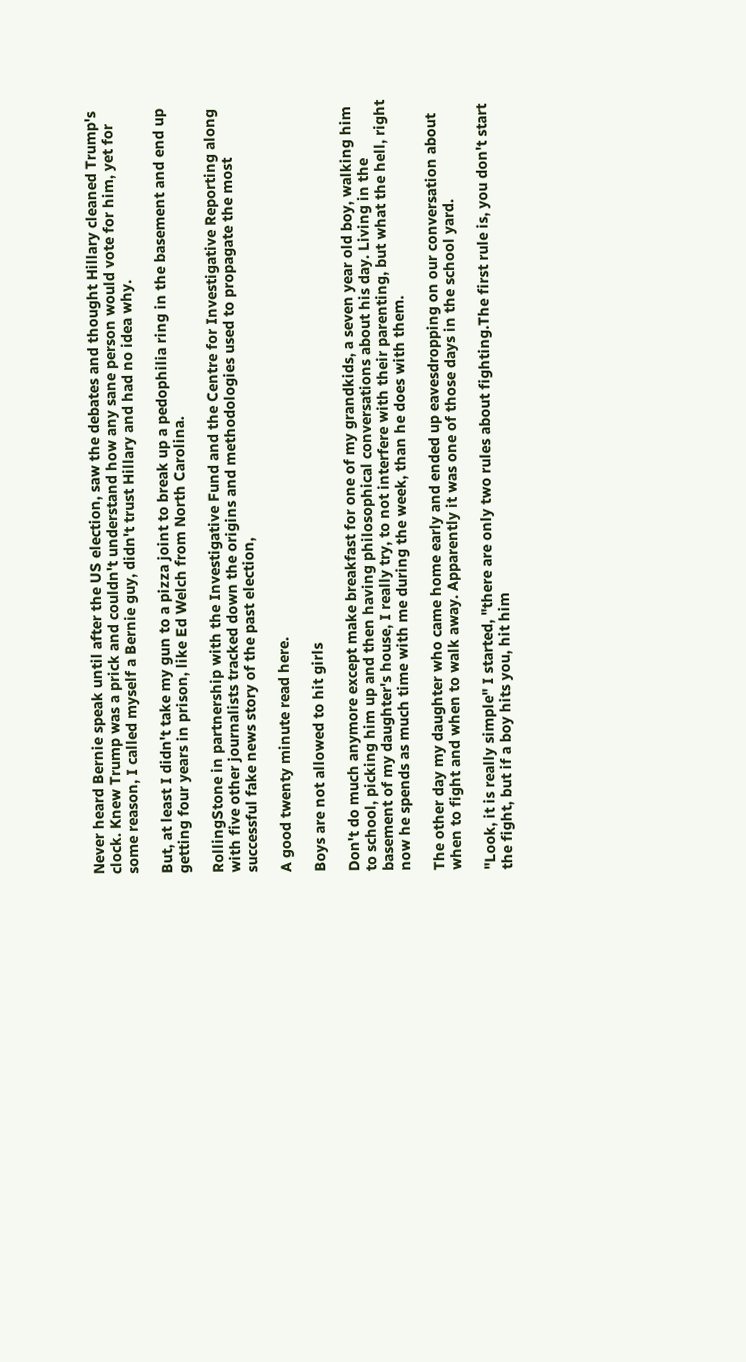Never heard Bernie speak until after the US election, saw the debates and thought Hillary cleaned Trump's clock. Knew Trump was a prick and couldn't understand how any sane person would vote for him, yet for some reason, I called myself a Bernie guy, didn't trust Hillary and had no idea why.

But, at least I didn't take my gun to a pizza joint to break up a pedophilia ring in the basement and end up getting four years in prison, like Ed Welch from North Carolina.

RollingStone in partnership with the Investigative Fund and the Centre for Investigative Reporting along with five other journalists tracked down the origins and methodologies used to propagate the most successful fake news story of the past election,

A good twenty minute read here.

Boys are not allowed to hit girls

Don't do much anymore except make breakfast for one of my grandkids, a seven year old boy, walking him to school, picking him up and then having philosophical conversations about his day. Living in the basement of my daughter's house, I really try, to not interfere with their parenting, but what the hell, right now he spends as much time with me during the week, than he does with them.

The other day my daughter who came home early and ended up eavesdropping on our conversation about when to fight and when to walk away. Apparently it was one of those days in the school yard.

"Look, it is really simple" I started, "there are only two rules about fighting.The first rule is, you don't start the fight, but if a boy hits you, hit him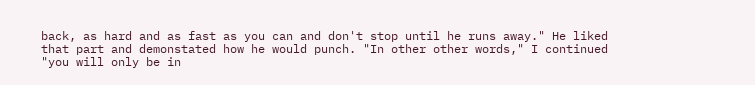back, as hard and as fast as you can and don't stop until he runs away." He liked that part and demonstated how he would punch. "In other other words," I continued "you will only be in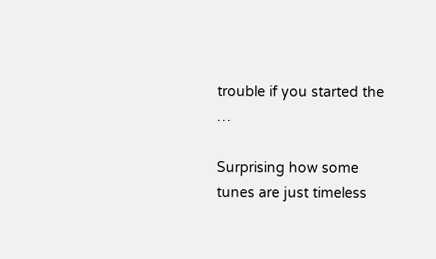trouble if you started the …

Surprising how some tunes are just timeless